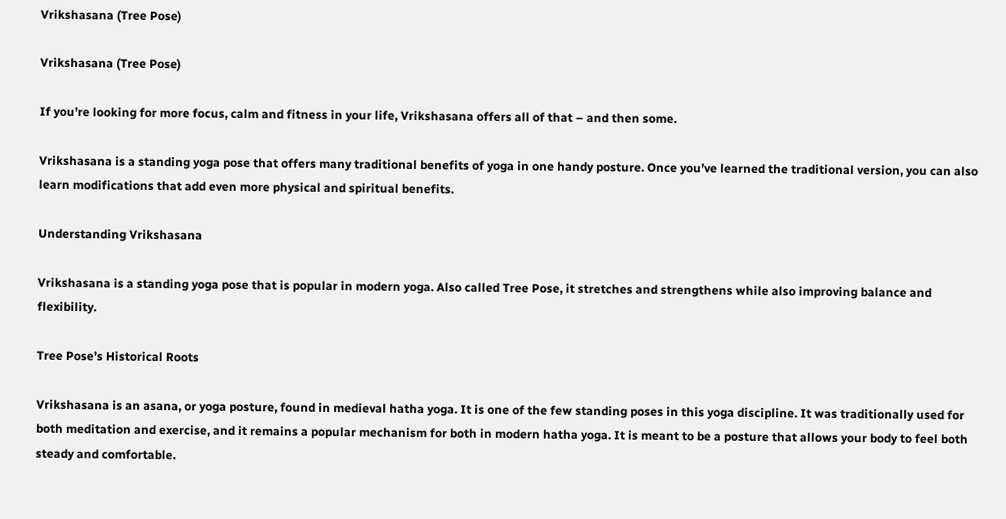Vrikshasana (Tree Pose)

Vrikshasana (Tree Pose)

If you’re looking for more focus, calm and fitness in your life, Vrikshasana offers all of that – and then some.

Vrikshasana is a standing yoga pose that offers many traditional benefits of yoga in one handy posture. Once you’ve learned the traditional version, you can also learn modifications that add even more physical and spiritual benefits.

Understanding Vrikshasana

Vrikshasana is a standing yoga pose that is popular in modern yoga. Also called Tree Pose, it stretches and strengthens while also improving balance and flexibility.

Tree Pose’s Historical Roots

Vrikshasana is an asana, or yoga posture, found in medieval hatha yoga. It is one of the few standing poses in this yoga discipline. It was traditionally used for both meditation and exercise, and it remains a popular mechanism for both in modern hatha yoga. It is meant to be a posture that allows your body to feel both steady and comfortable.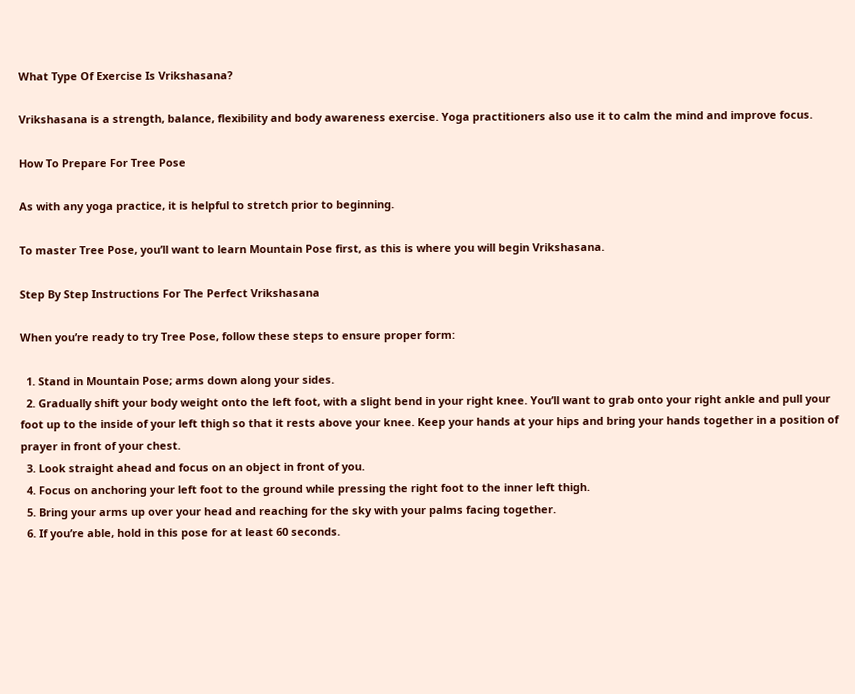What Type Of Exercise Is Vrikshasana?

Vrikshasana is a strength, balance, flexibility and body awareness exercise. Yoga practitioners also use it to calm the mind and improve focus.

How To Prepare For Tree Pose

As with any yoga practice, it is helpful to stretch prior to beginning.

To master Tree Pose, you’ll want to learn Mountain Pose first, as this is where you will begin Vrikshasana.

Step By Step Instructions For The Perfect Vrikshasana

When you’re ready to try Tree Pose, follow these steps to ensure proper form:

  1. Stand in Mountain Pose; arms down along your sides.
  2. Gradually shift your body weight onto the left foot, with a slight bend in your right knee. You’ll want to grab onto your right ankle and pull your foot up to the inside of your left thigh so that it rests above your knee. Keep your hands at your hips and bring your hands together in a position of prayer in front of your chest.
  3. Look straight ahead and focus on an object in front of you.
  4. Focus on anchoring your left foot to the ground while pressing the right foot to the inner left thigh.
  5. Bring your arms up over your head and reaching for the sky with your palms facing together.
  6. If you’re able, hold in this pose for at least 60 seconds.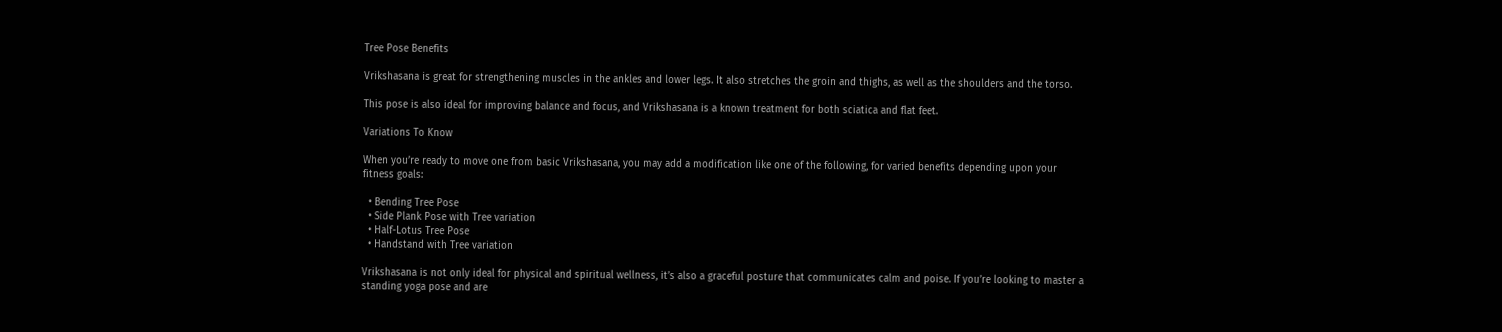Tree Pose Benefits

Vrikshasana is great for strengthening muscles in the ankles and lower legs. It also stretches the groin and thighs, as well as the shoulders and the torso.

This pose is also ideal for improving balance and focus, and Vrikshasana is a known treatment for both sciatica and flat feet.

Variations To Know

When you’re ready to move one from basic Vrikshasana, you may add a modification like one of the following, for varied benefits depending upon your fitness goals:

  • Bending Tree Pose
  • Side Plank Pose with Tree variation
  • Half-Lotus Tree Pose
  • Handstand with Tree variation

Vrikshasana is not only ideal for physical and spiritual wellness, it’s also a graceful posture that communicates calm and poise. If you’re looking to master a standing yoga pose and are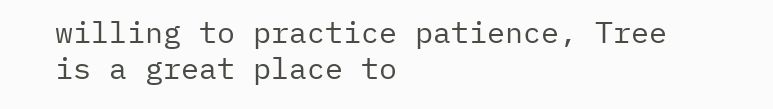willing to practice patience, Tree is a great place to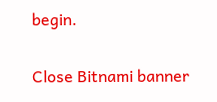begin.

Close Bitnami banner